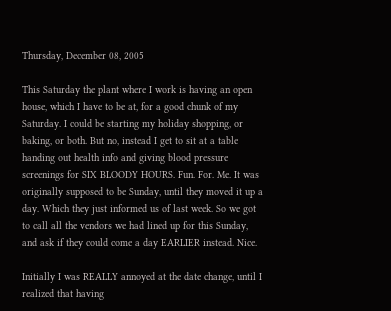Thursday, December 08, 2005

This Saturday the plant where I work is having an open house, which I have to be at, for a good chunk of my Saturday. I could be starting my holiday shopping, or baking, or both. But no, instead I get to sit at a table handing out health info and giving blood pressure screenings for SIX BLOODY HOURS. Fun. For. Me. It was originally supposed to be Sunday, until they moved it up a day. Which they just informed us of last week. So we got to call all the vendors we had lined up for this Sunday, and ask if they could come a day EARLIER instead. Nice.

Initially I was REALLY annoyed at the date change, until I realized that having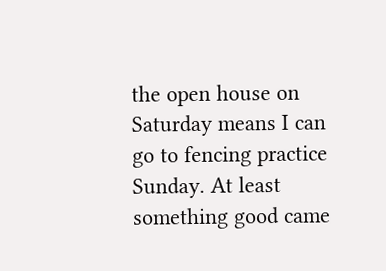the open house on Saturday means I can go to fencing practice Sunday. At least something good came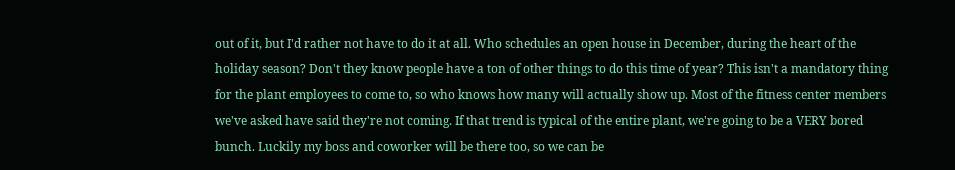out of it, but I'd rather not have to do it at all. Who schedules an open house in December, during the heart of the holiday season? Don't they know people have a ton of other things to do this time of year? This isn't a mandatory thing for the plant employees to come to, so who knows how many will actually show up. Most of the fitness center members we've asked have said they're not coming. If that trend is typical of the entire plant, we're going to be a VERY bored bunch. Luckily my boss and coworker will be there too, so we can be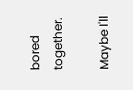bored together.

Maybe I'll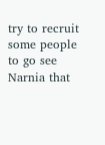try to recruit some people to go see Narnia that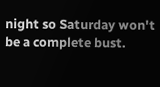night so Saturday won't be a complete bust.